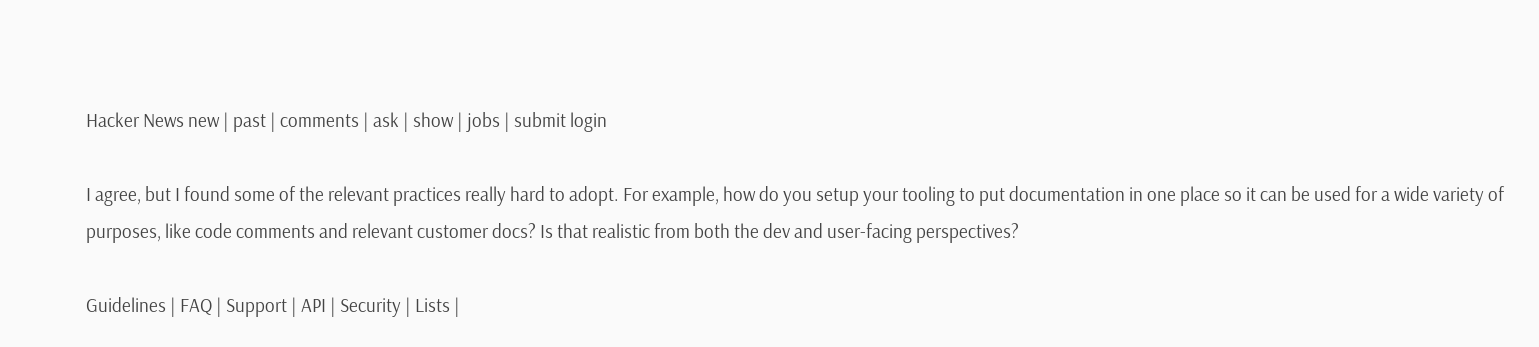Hacker News new | past | comments | ask | show | jobs | submit login

I agree, but I found some of the relevant practices really hard to adopt. For example, how do you setup your tooling to put documentation in one place so it can be used for a wide variety of purposes, like code comments and relevant customer docs? Is that realistic from both the dev and user-facing perspectives?

Guidelines | FAQ | Support | API | Security | Lists |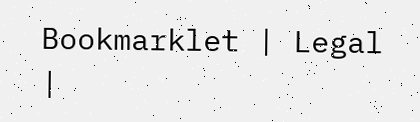Bookmarklet | Legal |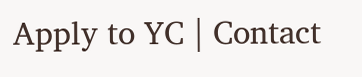Apply to YC | Contact